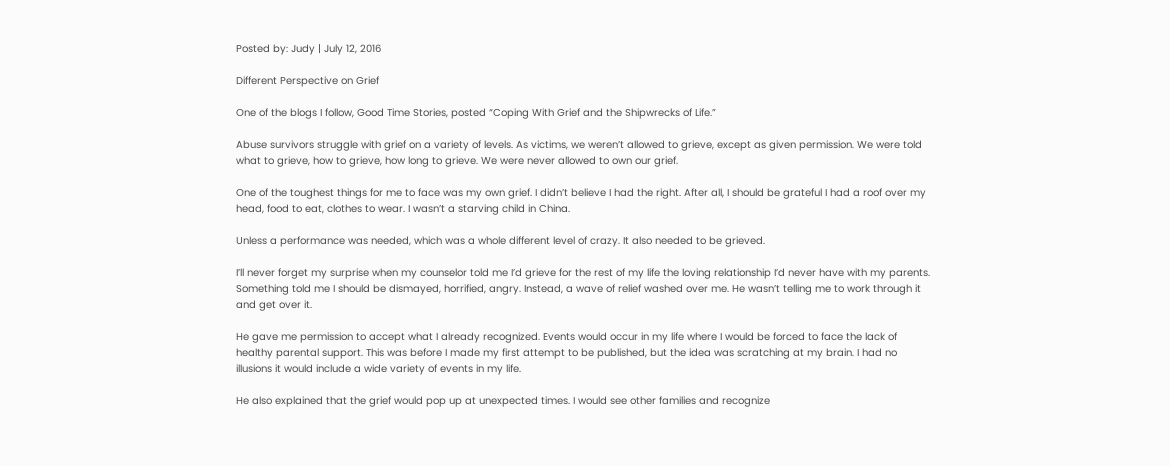Posted by: Judy | July 12, 2016

Different Perspective on Grief

One of the blogs I follow, Good Time Stories, posted “Coping With Grief and the Shipwrecks of Life.”

Abuse survivors struggle with grief on a variety of levels. As victims, we weren’t allowed to grieve, except as given permission. We were told what to grieve, how to grieve, how long to grieve. We were never allowed to own our grief.

One of the toughest things for me to face was my own grief. I didn’t believe I had the right. After all, I should be grateful I had a roof over my head, food to eat, clothes to wear. I wasn’t a starving child in China.

Unless a performance was needed, which was a whole different level of crazy. It also needed to be grieved.

I’ll never forget my surprise when my counselor told me I’d grieve for the rest of my life the loving relationship I’d never have with my parents. Something told me I should be dismayed, horrified, angry. Instead, a wave of relief washed over me. He wasn’t telling me to work through it and get over it.

He gave me permission to accept what I already recognized. Events would occur in my life where I would be forced to face the lack of healthy parental support. This was before I made my first attempt to be published, but the idea was scratching at my brain. I had no illusions it would include a wide variety of events in my life.

He also explained that the grief would pop up at unexpected times. I would see other families and recognize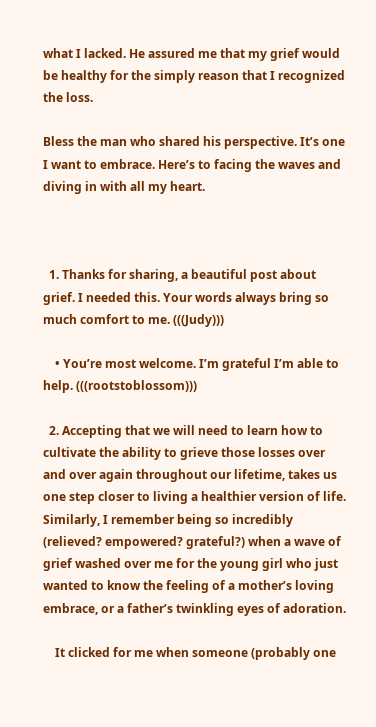what I lacked. He assured me that my grief would be healthy for the simply reason that I recognized the loss.

Bless the man who shared his perspective. It’s one I want to embrace. Here’s to facing the waves and diving in with all my heart.



  1. Thanks for sharing, a beautiful post about grief. I needed this. Your words always bring so much comfort to me. (((Judy)))

    • You’re most welcome. I’m grateful I’m able to help. (((rootstoblossom)))

  2. Accepting that we will need to learn how to cultivate the ability to grieve those losses over and over again throughout our lifetime, takes us one step closer to living a healthier version of life. Similarly, I remember being so incredibly (relieved? empowered? grateful?) when a wave of grief washed over me for the young girl who just wanted to know the feeling of a mother’s loving embrace, or a father’s twinkling eyes of adoration.

    It clicked for me when someone (probably one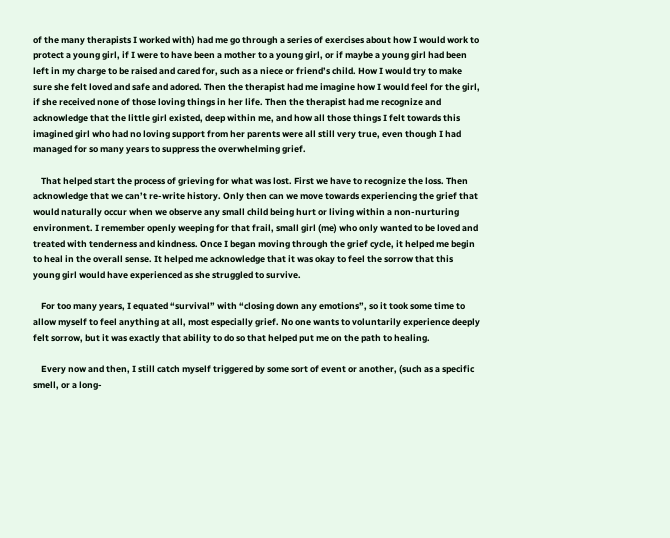of the many therapists I worked with) had me go through a series of exercises about how I would work to protect a young girl, if I were to have been a mother to a young girl, or if maybe a young girl had been left in my charge to be raised and cared for, such as a niece or friend’s child. How I would try to make sure she felt loved and safe and adored. Then the therapist had me imagine how I would feel for the girl, if she received none of those loving things in her life. Then the therapist had me recognize and acknowledge that the little girl existed, deep within me, and how all those things I felt towards this imagined girl who had no loving support from her parents were all still very true, even though I had managed for so many years to suppress the overwhelming grief.

    That helped start the process of grieving for what was lost. First we have to recognize the loss. Then acknowledge that we can’t re-write history. Only then can we move towards experiencing the grief that would naturally occur when we observe any small child being hurt or living within a non-nurturing environment. I remember openly weeping for that frail, small girl (me) who only wanted to be loved and treated with tenderness and kindness. Once I began moving through the grief cycle, it helped me begin to heal in the overall sense. It helped me acknowledge that it was okay to feel the sorrow that this young girl would have experienced as she struggled to survive.

    For too many years, I equated “survival” with “closing down any emotions”, so it took some time to allow myself to feel anything at all, most especially grief. No one wants to voluntarily experience deeply felt sorrow, but it was exactly that ability to do so that helped put me on the path to healing.

    Every now and then, I still catch myself triggered by some sort of event or another, (such as a specific smell, or a long-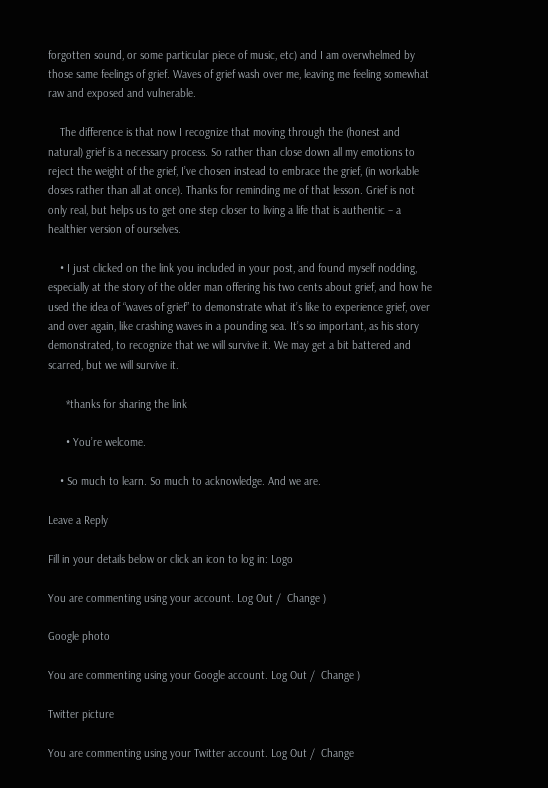forgotten sound, or some particular piece of music, etc) and I am overwhelmed by those same feelings of grief. Waves of grief wash over me, leaving me feeling somewhat raw and exposed and vulnerable.

    The difference is that now I recognize that moving through the (honest and natural) grief is a necessary process. So rather than close down all my emotions to reject the weight of the grief, I’ve chosen instead to embrace the grief, (in workable doses rather than all at once). Thanks for reminding me of that lesson. Grief is not only real, but helps us to get one step closer to living a life that is authentic – a healthier version of ourselves.

    • I just clicked on the link you included in your post, and found myself nodding, especially at the story of the older man offering his two cents about grief, and how he used the idea of “waves of grief” to demonstrate what it’s like to experience grief, over and over again, like crashing waves in a pounding sea. It’s so important, as his story demonstrated, to recognize that we will survive it. We may get a bit battered and scarred, but we will survive it.

      *thanks for sharing the link

      • You’re welcome.

    • So much to learn. So much to acknowledge. And we are.

Leave a Reply

Fill in your details below or click an icon to log in: Logo

You are commenting using your account. Log Out /  Change )

Google photo

You are commenting using your Google account. Log Out /  Change )

Twitter picture

You are commenting using your Twitter account. Log Out /  Change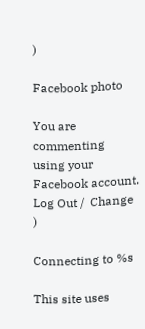)

Facebook photo

You are commenting using your Facebook account. Log Out /  Change )

Connecting to %s

This site uses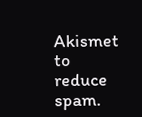Akismet to reduce spam.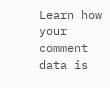Learn how your comment data is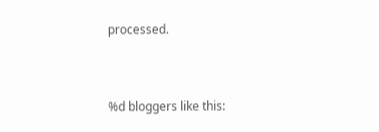processed.


%d bloggers like this: